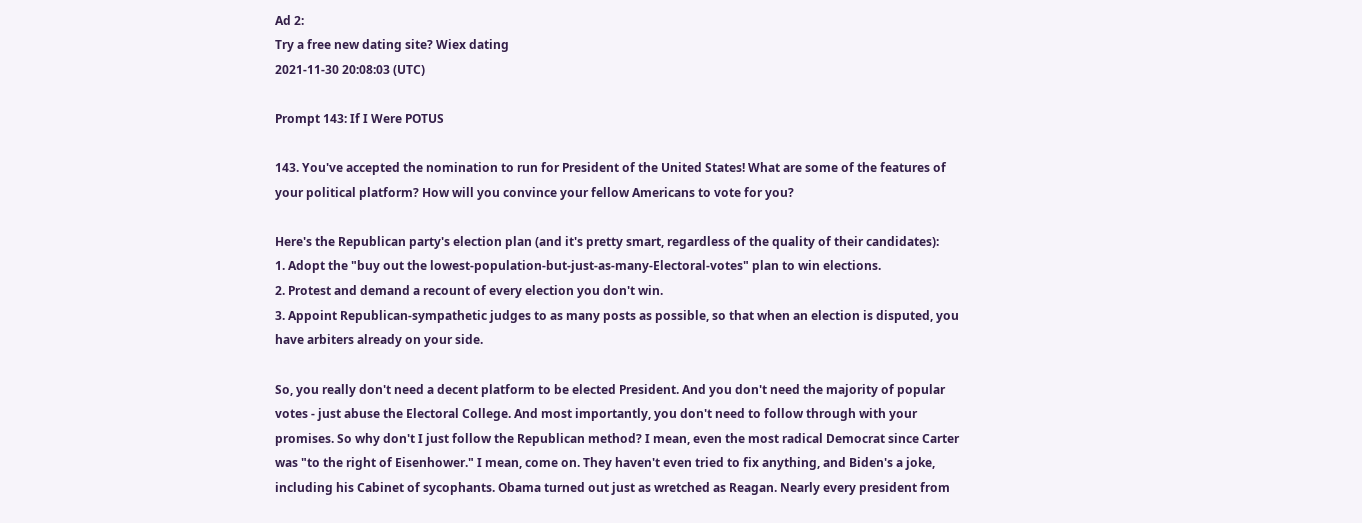Ad 2:
Try a free new dating site? Wiex dating
2021-11-30 20:08:03 (UTC)

Prompt 143: If I Were POTUS

143. You've accepted the nomination to run for President of the United States! What are some of the features of your political platform? How will you convince your fellow Americans to vote for you?

Here's the Republican party's election plan (and it's pretty smart, regardless of the quality of their candidates):
1. Adopt the "buy out the lowest-population-but-just-as-many-Electoral-votes" plan to win elections.
2. Protest and demand a recount of every election you don't win.
3. Appoint Republican-sympathetic judges to as many posts as possible, so that when an election is disputed, you have arbiters already on your side.

So, you really don't need a decent platform to be elected President. And you don't need the majority of popular votes - just abuse the Electoral College. And most importantly, you don't need to follow through with your promises. So why don't I just follow the Republican method? I mean, even the most radical Democrat since Carter was "to the right of Eisenhower." I mean, come on. They haven't even tried to fix anything, and Biden's a joke, including his Cabinet of sycophants. Obama turned out just as wretched as Reagan. Nearly every president from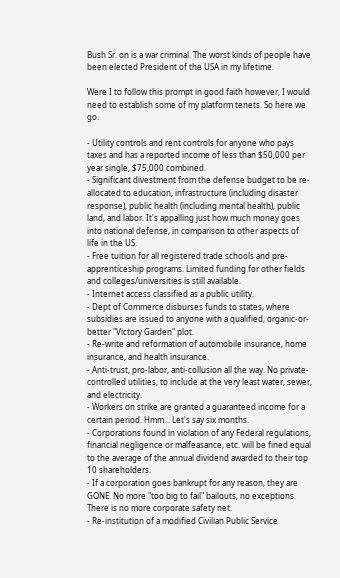Bush Sr. on is a war criminal. The worst kinds of people have been elected President of the USA in my lifetime.

Were I to follow this prompt in good faith however, I would need to establish some of my platform tenets. So here we go.

- Utility controls and rent controls for anyone who pays taxes and has a reported income of less than $50,000 per year single, $75,000 combined.
- Significant divestment from the defense budget to be re-allocated to education, infrastructure (including disaster response), public health (including mental health), public land, and labor. It's appalling just how much money goes into national defense, in comparison to other aspects of life in the US.
- Free tuition for all registered trade schools and pre-apprenticeship programs. Limited funding for other fields and colleges/universities is still available.
- Internet access classified as a public utility.
- Dept of Commerce disburses funds to states, where subsidies are issued to anyone with a qualified, organic-or-better "Victory Garden" plot.
- Re-write and reformation of automobile insurance, home insurance, and health insurance.
- Anti-trust, pro-labor, anti-collusion all the way. No private-controlled utilities, to include at the very least water, sewer, and electricity.
- Workers on strike are granted a guaranteed income for a certain period. Hmm... Let's say six months.
- Corporations found in violation of any Federal regulations, financial negligence or malfeasance, etc. will be fined equal to the average of the annual dividend awarded to their top 10 shareholders.
- If a corporation goes bankrupt for any reason, they are GONE. No more "too big to fail" bailouts, no exceptions. There is no more corporate safety net.
- Re-institution of a modified Civilian Public Service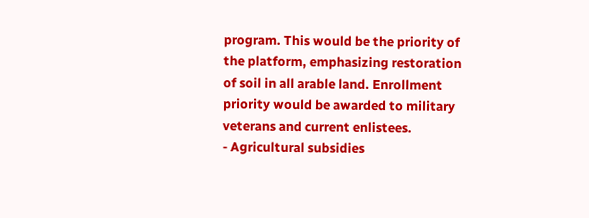program. This would be the priority of the platform, emphasizing restoration of soil in all arable land. Enrollment priority would be awarded to military veterans and current enlistees.
- Agricultural subsidies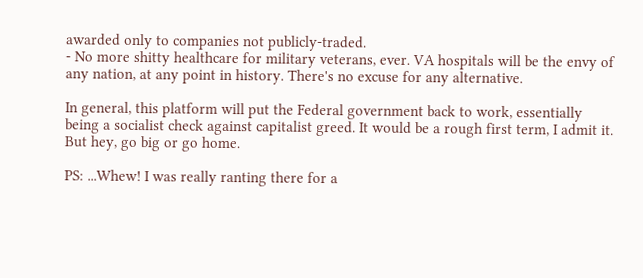awarded only to companies not publicly-traded.
- No more shitty healthcare for military veterans, ever. VA hospitals will be the envy of any nation, at any point in history. There's no excuse for any alternative.

In general, this platform will put the Federal government back to work, essentially being a socialist check against capitalist greed. It would be a rough first term, I admit it. But hey, go big or go home.

PS: ...Whew! I was really ranting there for a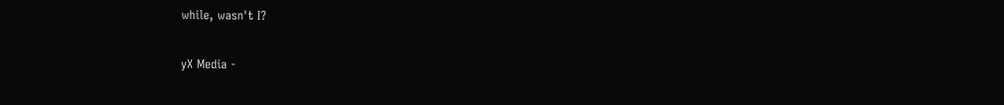while, wasn't I?

yX Media -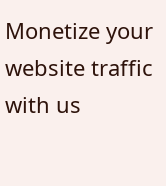Monetize your website traffic with us